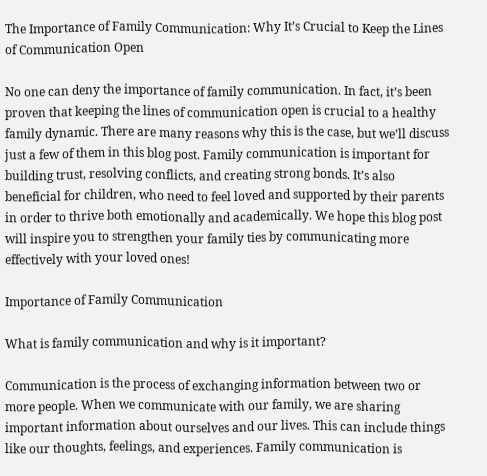The Importance of Family Communication: Why It’s Crucial to Keep the Lines of Communication Open

No one can deny the importance of family communication. In fact, it’s been proven that keeping the lines of communication open is crucial to a healthy family dynamic. There are many reasons why this is the case, but we’ll discuss just a few of them in this blog post. Family communication is important for building trust, resolving conflicts, and creating strong bonds. It’s also beneficial for children, who need to feel loved and supported by their parents in order to thrive both emotionally and academically. We hope this blog post will inspire you to strengthen your family ties by communicating more effectively with your loved ones!

Importance of Family Communication

What is family communication and why is it important?

Communication is the process of exchanging information between two or more people. When we communicate with our family, we are sharing important information about ourselves and our lives. This can include things like our thoughts, feelings, and experiences. Family communication is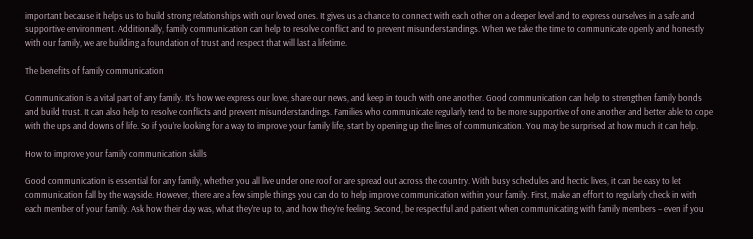important because it helps us to build strong relationships with our loved ones. It gives us a chance to connect with each other on a deeper level and to express ourselves in a safe and supportive environment. Additionally, family communication can help to resolve conflict and to prevent misunderstandings. When we take the time to communicate openly and honestly with our family, we are building a foundation of trust and respect that will last a lifetime.

The benefits of family communication

Communication is a vital part of any family. It’s how we express our love, share our news, and keep in touch with one another. Good communication can help to strengthen family bonds and build trust. It can also help to resolve conflicts and prevent misunderstandings. Families who communicate regularly tend to be more supportive of one another and better able to cope with the ups and downs of life. So if you’re looking for a way to improve your family life, start by opening up the lines of communication. You may be surprised at how much it can help.

How to improve your family communication skills

Good communication is essential for any family, whether you all live under one roof or are spread out across the country. With busy schedules and hectic lives, it can be easy to let communication fall by the wayside. However, there are a few simple things you can do to help improve communication within your family. First, make an effort to regularly check in with each member of your family. Ask how their day was, what they’re up to, and how they’re feeling. Second, be respectful and patient when communicating with family members – even if you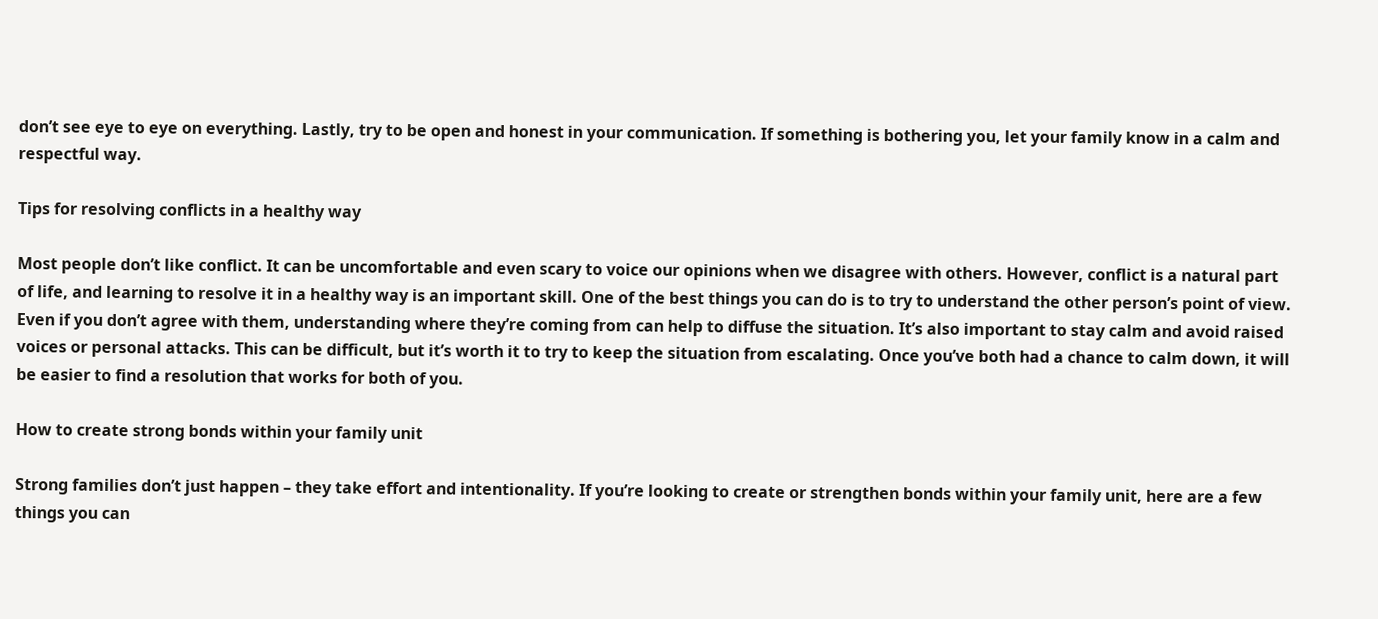don’t see eye to eye on everything. Lastly, try to be open and honest in your communication. If something is bothering you, let your family know in a calm and respectful way.

Tips for resolving conflicts in a healthy way

Most people don’t like conflict. It can be uncomfortable and even scary to voice our opinions when we disagree with others. However, conflict is a natural part of life, and learning to resolve it in a healthy way is an important skill. One of the best things you can do is to try to understand the other person’s point of view. Even if you don’t agree with them, understanding where they’re coming from can help to diffuse the situation. It’s also important to stay calm and avoid raised voices or personal attacks. This can be difficult, but it’s worth it to try to keep the situation from escalating. Once you’ve both had a chance to calm down, it will be easier to find a resolution that works for both of you.

How to create strong bonds within your family unit

Strong families don’t just happen – they take effort and intentionality. If you’re looking to create or strengthen bonds within your family unit, here are a few things you can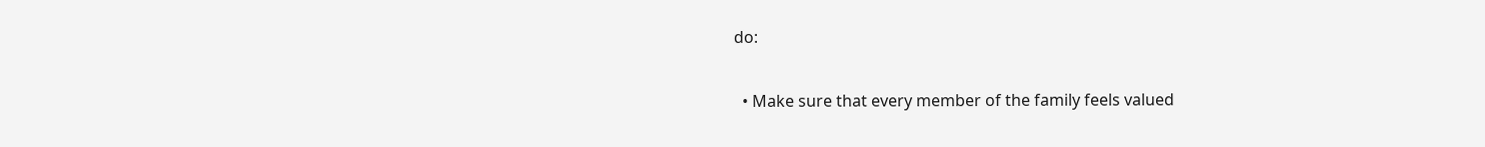do:

  • Make sure that every member of the family feels valued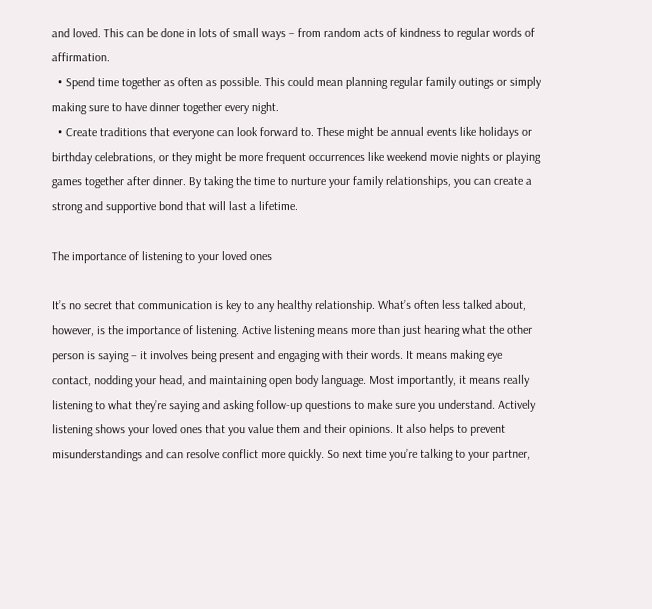and loved. This can be done in lots of small ways – from random acts of kindness to regular words of affirmation.
  • Spend time together as often as possible. This could mean planning regular family outings or simply making sure to have dinner together every night.
  • Create traditions that everyone can look forward to. These might be annual events like holidays or birthday celebrations, or they might be more frequent occurrences like weekend movie nights or playing games together after dinner. By taking the time to nurture your family relationships, you can create a strong and supportive bond that will last a lifetime.

The importance of listening to your loved ones

It’s no secret that communication is key to any healthy relationship. What’s often less talked about, however, is the importance of listening. Active listening means more than just hearing what the other person is saying – it involves being present and engaging with their words. It means making eye contact, nodding your head, and maintaining open body language. Most importantly, it means really listening to what they’re saying and asking follow-up questions to make sure you understand. Actively listening shows your loved ones that you value them and their opinions. It also helps to prevent misunderstandings and can resolve conflict more quickly. So next time you’re talking to your partner,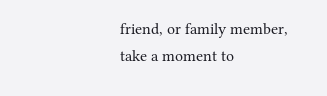friend, or family member, take a moment to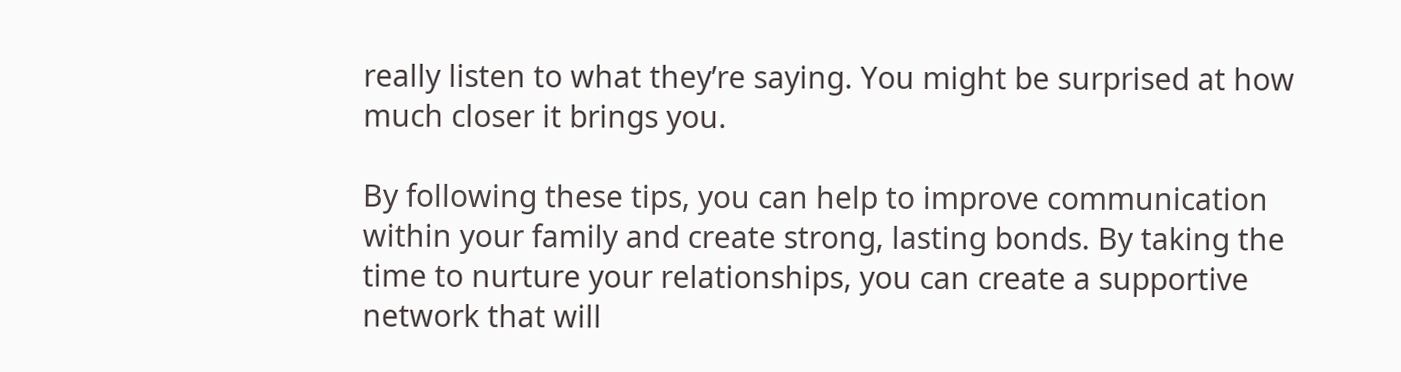really listen to what they’re saying. You might be surprised at how much closer it brings you.

By following these tips, you can help to improve communication within your family and create strong, lasting bonds. By taking the time to nurture your relationships, you can create a supportive network that will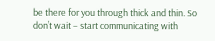be there for you through thick and thin. So don’t wait – start communicating with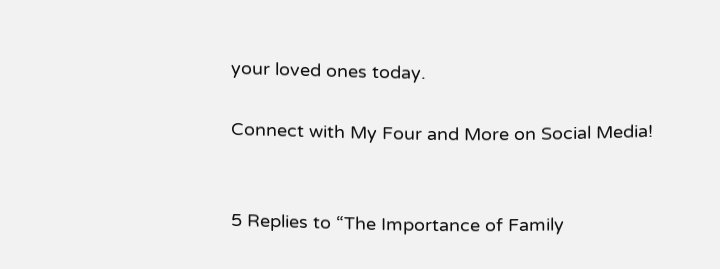your loved ones today.

Connect with My Four and More on Social Media!


5 Replies to “The Importance of Family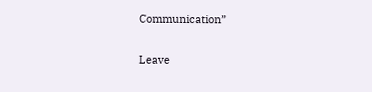Communication”

Leave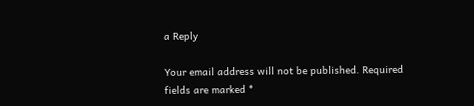a Reply

Your email address will not be published. Required fields are marked *